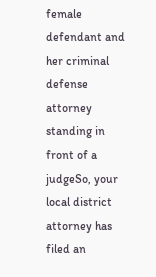female defendant and her criminal defense attorney standing in front of a judgeSo, your local district attorney has filed an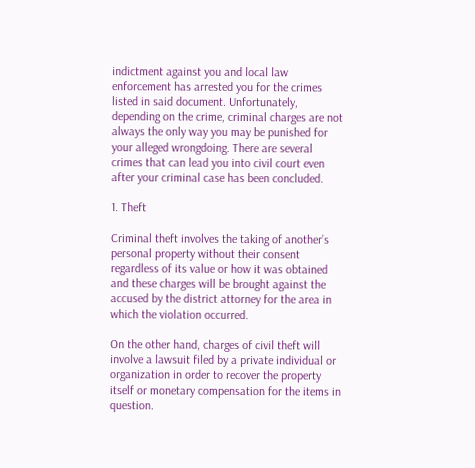indictment against you and local law enforcement has arrested you for the crimes listed in said document. Unfortunately, depending on the crime, criminal charges are not always the only way you may be punished for your alleged wrongdoing. There are several crimes that can lead you into civil court even after your criminal case has been concluded.

1. Theft

Criminal theft involves the taking of another’s personal property without their consent regardless of its value or how it was obtained and these charges will be brought against the accused by the district attorney for the area in which the violation occurred.

On the other hand, charges of civil theft will involve a lawsuit filed by a private individual or organization in order to recover the property itself or monetary compensation for the items in question.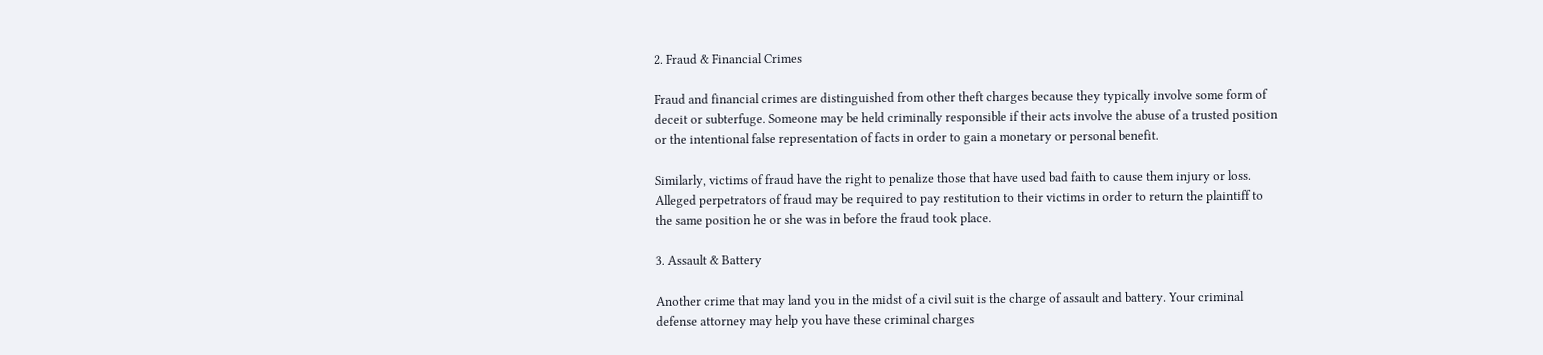2. Fraud & Financial Crimes

Fraud and financial crimes are distinguished from other theft charges because they typically involve some form of deceit or subterfuge. Someone may be held criminally responsible if their acts involve the abuse of a trusted position or the intentional false representation of facts in order to gain a monetary or personal benefit.

Similarly, victims of fraud have the right to penalize those that have used bad faith to cause them injury or loss. Alleged perpetrators of fraud may be required to pay restitution to their victims in order to return the plaintiff to the same position he or she was in before the fraud took place.

3. Assault & Battery

Another crime that may land you in the midst of a civil suit is the charge of assault and battery. Your criminal defense attorney may help you have these criminal charges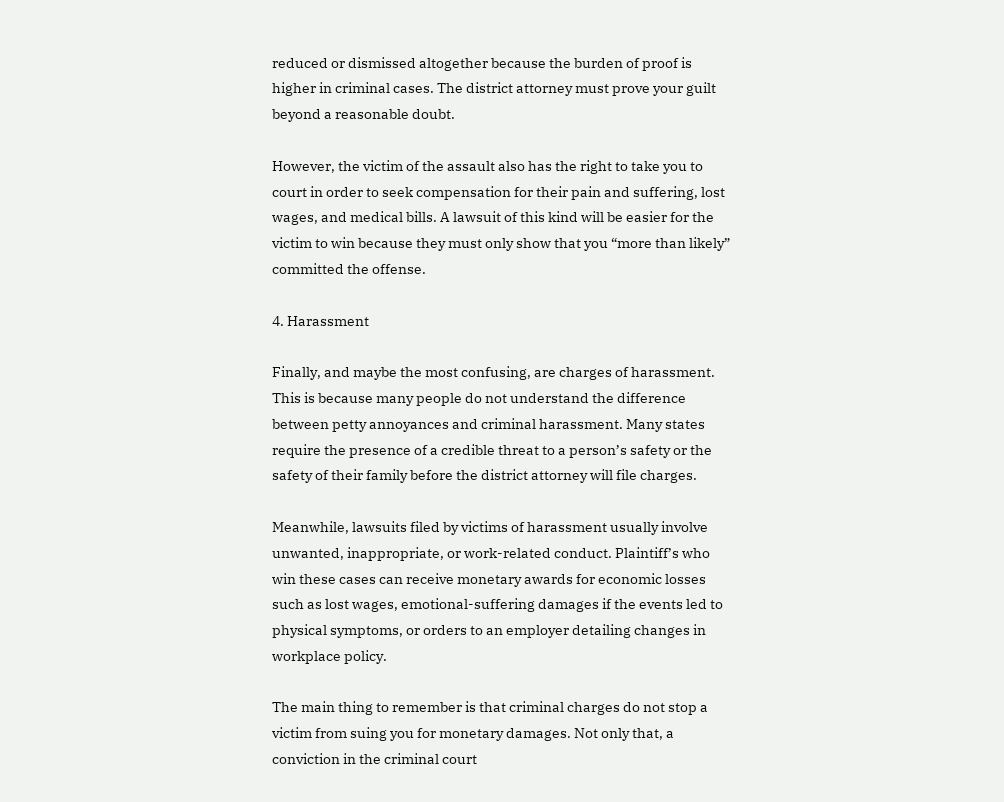reduced or dismissed altogether because the burden of proof is higher in criminal cases. The district attorney must prove your guilt beyond a reasonable doubt.

However, the victim of the assault also has the right to take you to court in order to seek compensation for their pain and suffering, lost wages, and medical bills. A lawsuit of this kind will be easier for the victim to win because they must only show that you “more than likely” committed the offense.

4. Harassment

Finally, and maybe the most confusing, are charges of harassment. This is because many people do not understand the difference between petty annoyances and criminal harassment. Many states require the presence of a credible threat to a person’s safety or the safety of their family before the district attorney will file charges.

Meanwhile, lawsuits filed by victims of harassment usually involve unwanted, inappropriate, or work-related conduct. Plaintiff’s who win these cases can receive monetary awards for economic losses such as lost wages, emotional-suffering damages if the events led to physical symptoms, or orders to an employer detailing changes in workplace policy.

The main thing to remember is that criminal charges do not stop a victim from suing you for monetary damages. Not only that, a conviction in the criminal court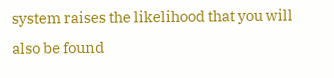system raises the likelihood that you will also be found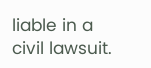liable in a civil lawsuit.